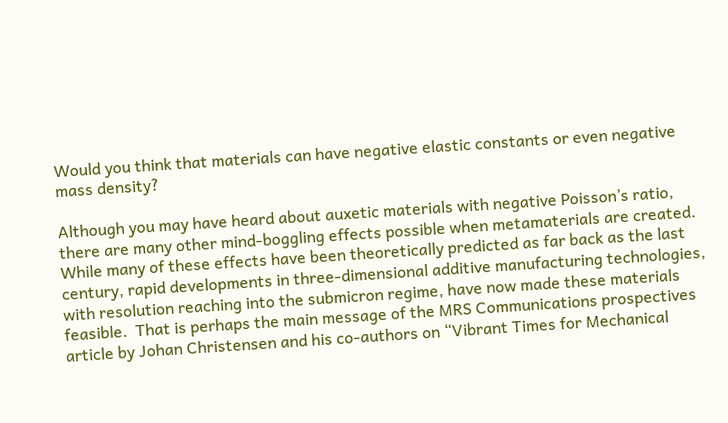Would you think that materials can have negative elastic constants or even negative mass density?

Although you may have heard about auxetic materials with negative Poisson’s ratio, there are many other mind-boggling effects possible when metamaterials are created. While many of these effects have been theoretically predicted as far back as the last century, rapid developments in three-dimensional additive manufacturing technologies, with resolution reaching into the submicron regime, have now made these materials feasible.  That is perhaps the main message of the MRS Communications prospectives article by Johan Christensen and his co-authors on “Vibrant Times for Mechanical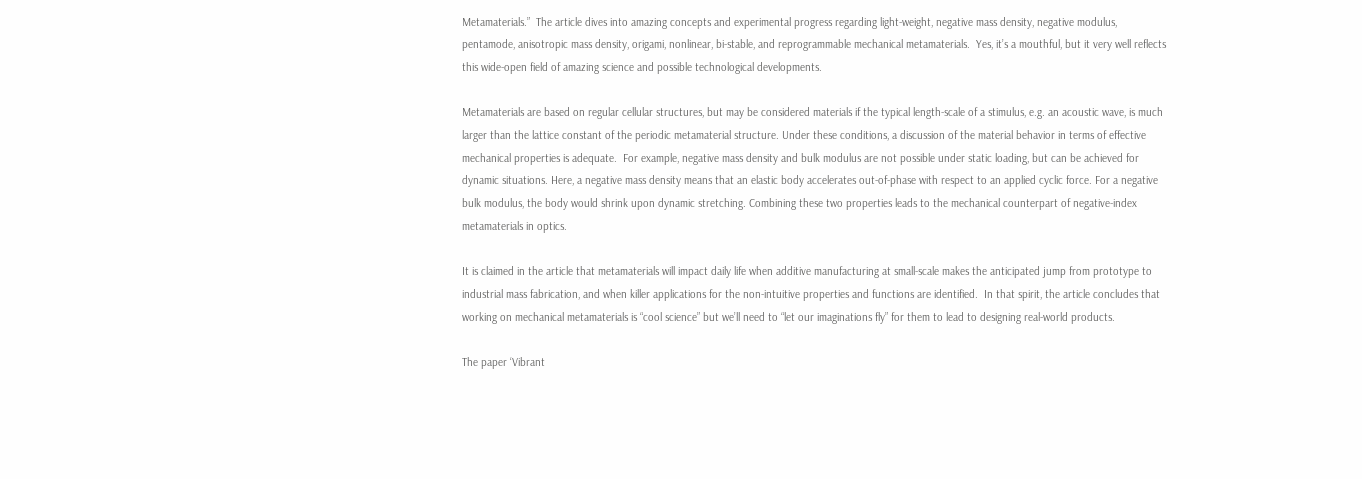Metamaterials.”  The article dives into amazing concepts and experimental progress regarding light-weight, negative mass density, negative modulus, pentamode, anisotropic mass density, origami, nonlinear, bi-stable, and reprogrammable mechanical metamaterials.  Yes, it’s a mouthful, but it very well reflects this wide-open field of amazing science and possible technological developments.

Metamaterials are based on regular cellular structures, but may be considered materials if the typical length-scale of a stimulus, e.g. an acoustic wave, is much larger than the lattice constant of the periodic metamaterial structure. Under these conditions, a discussion of the material behavior in terms of effective mechanical properties is adequate.  For example, negative mass density and bulk modulus are not possible under static loading, but can be achieved for dynamic situations. Here, a negative mass density means that an elastic body accelerates out-of-phase with respect to an applied cyclic force. For a negative bulk modulus, the body would shrink upon dynamic stretching. Combining these two properties leads to the mechanical counterpart of negative-index metamaterials in optics.

It is claimed in the article that metamaterials will impact daily life when additive manufacturing at small-scale makes the anticipated jump from prototype to industrial mass fabrication, and when killer applications for the non-intuitive properties and functions are identified.  In that spirit, the article concludes that working on mechanical metamaterials is “cool science” but we’ll need to “let our imaginations fly” for them to lead to designing real-world products.

The paper ‘Vibrant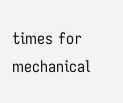times for mechanical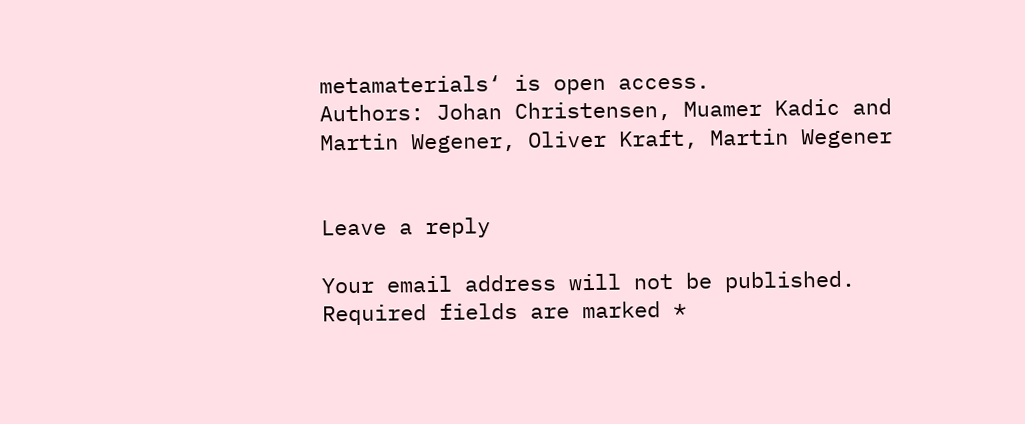metamaterials‘ is open access.
Authors: Johan Christensen, Muamer Kadic and Martin Wegener, Oliver Kraft, Martin Wegener


Leave a reply

Your email address will not be published. Required fields are marked *